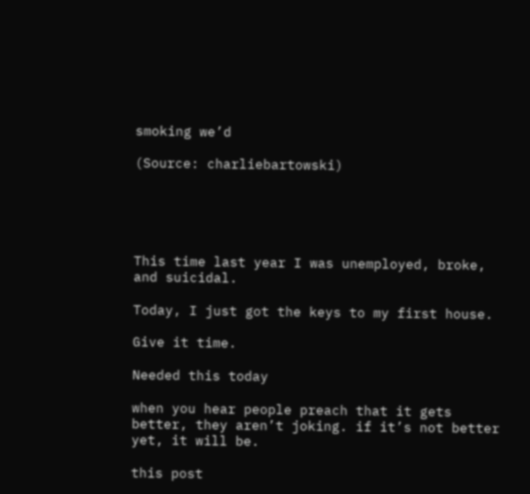smoking we’d

(Source: charliebartowski)





This time last year I was unemployed, broke, and suicidal.

Today, I just got the keys to my first house.

Give it time.

Needed this today

when you hear people preach that it gets better, they aren’t joking. if it’s not better yet, it will be.

this post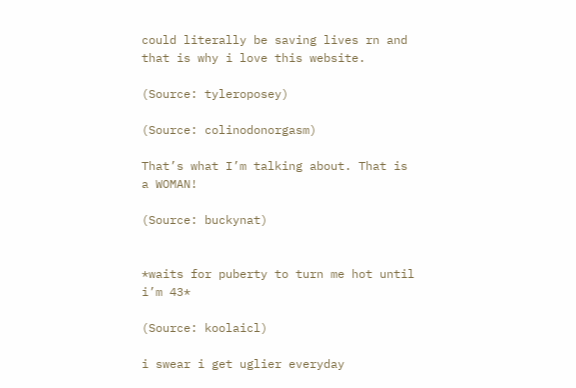could literally be saving lives rn and that is why i love this website.

(Source: tyleroposey)

(Source: colinodonorgasm)

That’s what I’m talking about. That is a WOMAN!

(Source: buckynat)


*waits for puberty to turn me hot until i’m 43*

(Source: koolaicl)

i swear i get uglier everyday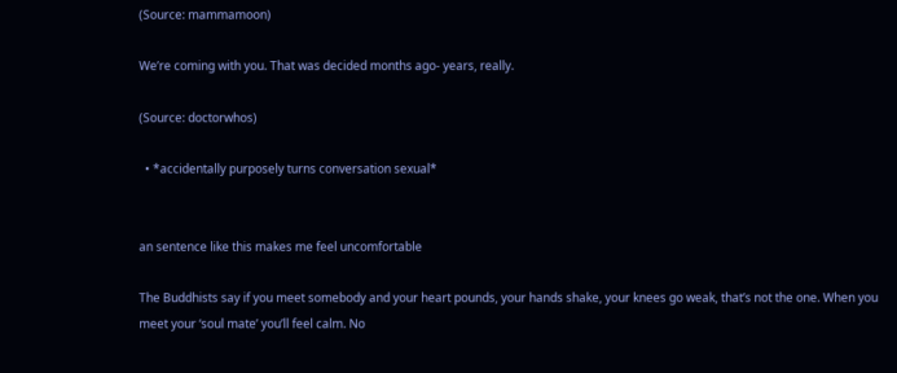(Source: mammamoon)

We’re coming with you. That was decided months ago- years, really.

(Source: doctorwhos)

  • *accidentally purposely turns conversation sexual*


an sentence like this makes me feel uncomfortable

The Buddhists say if you meet somebody and your heart pounds, your hands shake, your knees go weak, that’s not the one. When you meet your ‘soul mate’ you’ll feel calm. No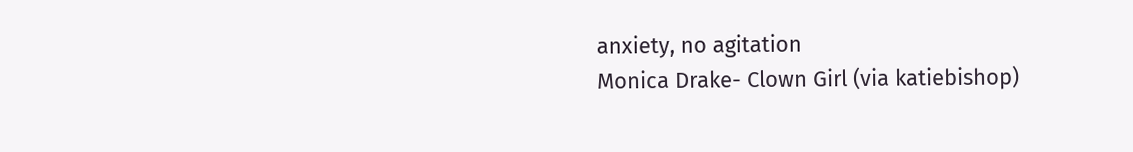anxiety, no agitation
Monica Drake- Clown Girl (via katiebishop)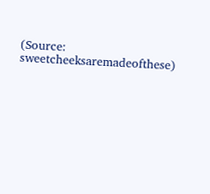(Source: sweetcheeksaremadeofthese)